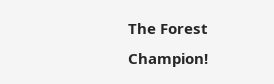The Forest Champion!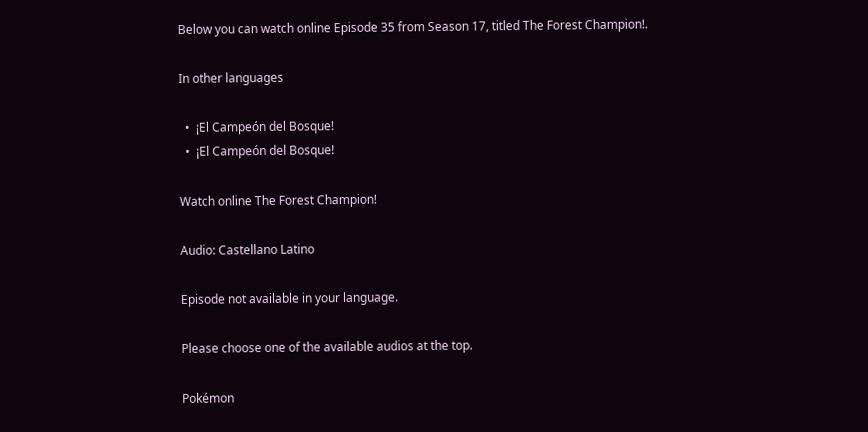Below you can watch online Episode 35 from Season 17, titled The Forest Champion!.

In other languages

  •  ¡El Campeón del Bosque!
  •  ¡El Campeón del Bosque!

Watch online The Forest Champion!

Audio: Castellano Latino

Episode not available in your language.

Please choose one of the available audios at the top.

Pokémon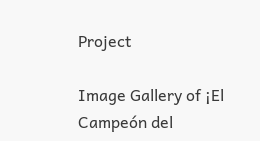Project

Image Gallery of ¡El Campeón del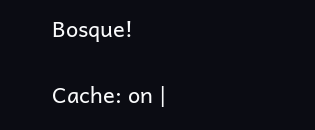Bosque!

Cache: on |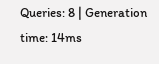Queries: 8 | Generation time: 14ms